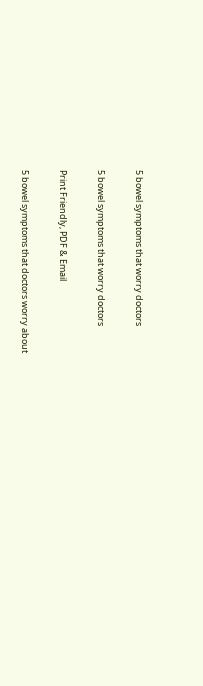5 bowel symptoms that worry doctors

5 bowel symptoms that worry doctors

Print Friendly, PDF & Email

5 bowel symptoms that doctors worry about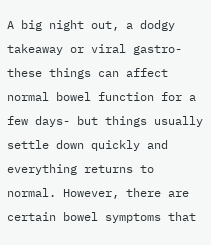A big night out, a dodgy takeaway or viral gastro- these things can affect normal bowel function for a few days- but things usually settle down quickly and everything returns to normal. However, there are certain bowel symptoms that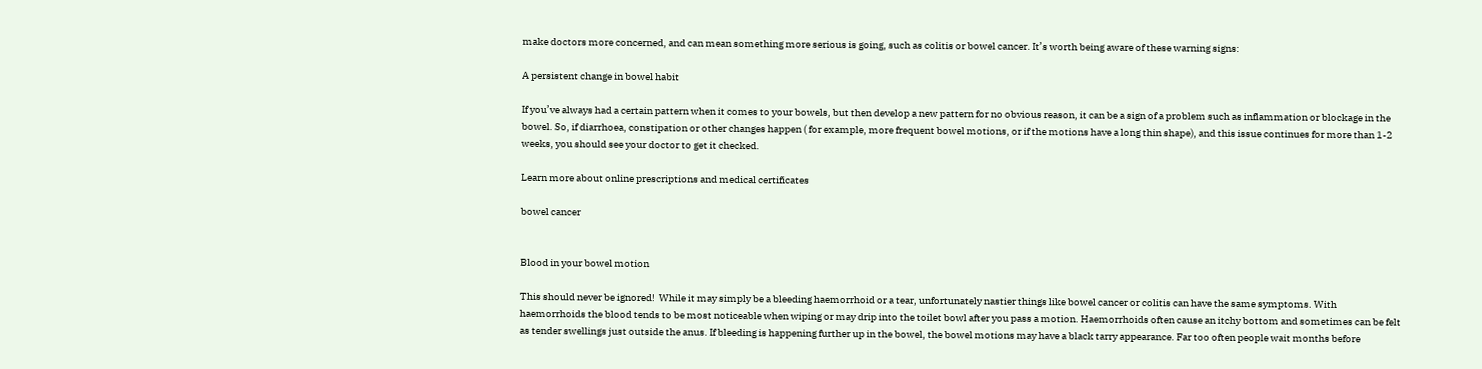make doctors more concerned, and can mean something more serious is going, such as colitis or bowel cancer. It’s worth being aware of these warning signs:

A persistent change in bowel habit

If you’ve always had a certain pattern when it comes to your bowels, but then develop a new pattern for no obvious reason, it can be a sign of a problem such as inflammation or blockage in the bowel. So, if diarrhoea, constipation or other changes happen ( for example, more frequent bowel motions, or if the motions have a long thin shape), and this issue continues for more than 1-2 weeks, you should see your doctor to get it checked.

Learn more about online prescriptions and medical certificates

bowel cancer


Blood in your bowel motion

This should never be ignored!  While it may simply be a bleeding haemorrhoid or a tear, unfortunately nastier things like bowel cancer or colitis can have the same symptoms. With haemorrhoids the blood tends to be most noticeable when wiping or may drip into the toilet bowl after you pass a motion. Haemorrhoids often cause an itchy bottom and sometimes can be felt as tender swellings just outside the anus. If bleeding is happening further up in the bowel, the bowel motions may have a black tarry appearance. Far too often people wait months before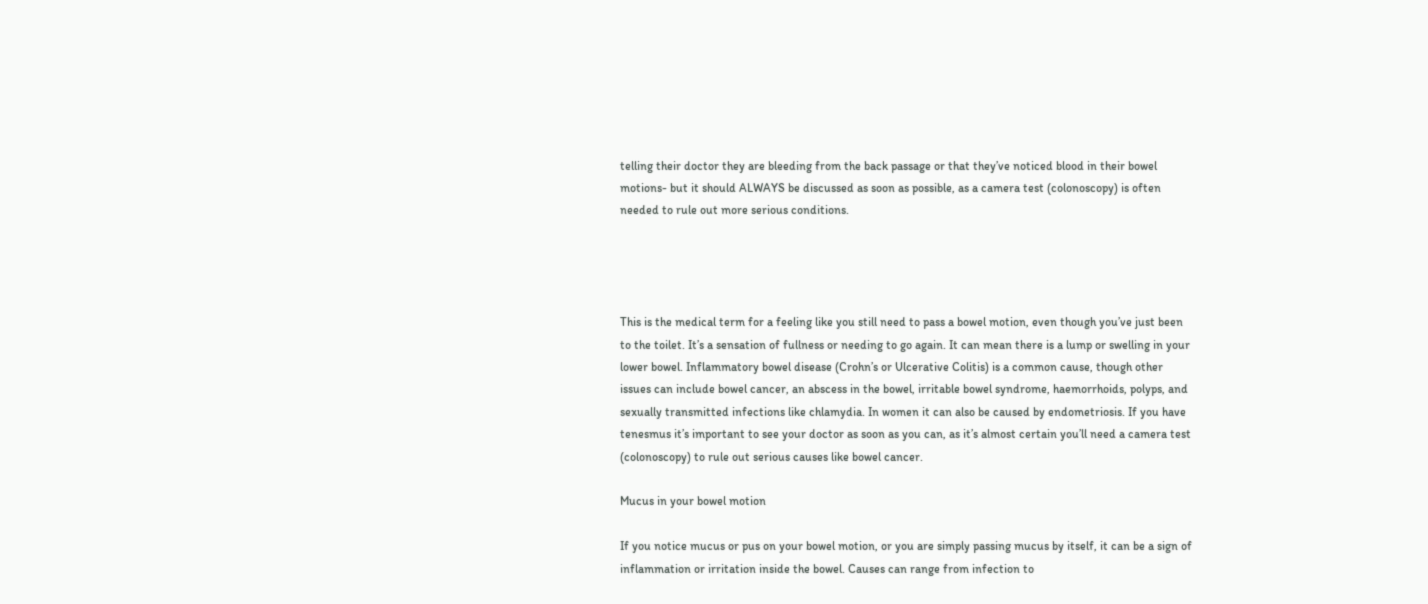telling their doctor they are bleeding from the back passage or that they’ve noticed blood in their bowel motions- but it should ALWAYS be discussed as soon as possible, as a camera test (colonoscopy) is often needed to rule out more serious conditions.




This is the medical term for a feeling like you still need to pass a bowel motion, even though you’ve just been to the toilet. It’s a sensation of fullness or needing to go again. It can mean there is a lump or swelling in your lower bowel. Inflammatory bowel disease (Crohn’s or Ulcerative Colitis) is a common cause, though other issues can include bowel cancer, an abscess in the bowel, irritable bowel syndrome, haemorrhoids, polyps, and sexually transmitted infections like chlamydia. In women it can also be caused by endometriosis. If you have tenesmus it’s important to see your doctor as soon as you can, as it’s almost certain you’ll need a camera test (colonoscopy) to rule out serious causes like bowel cancer.

Mucus in your bowel motion

If you notice mucus or pus on your bowel motion, or you are simply passing mucus by itself, it can be a sign of inflammation or irritation inside the bowel. Causes can range from infection to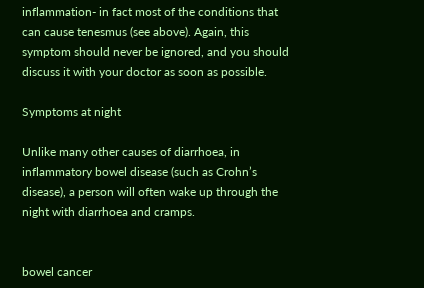inflammation- in fact most of the conditions that can cause tenesmus (see above). Again, this symptom should never be ignored, and you should discuss it with your doctor as soon as possible.

Symptoms at night

Unlike many other causes of diarrhoea, in inflammatory bowel disease (such as Crohn’s disease), a person will often wake up through the night with diarrhoea and cramps.


bowel cancer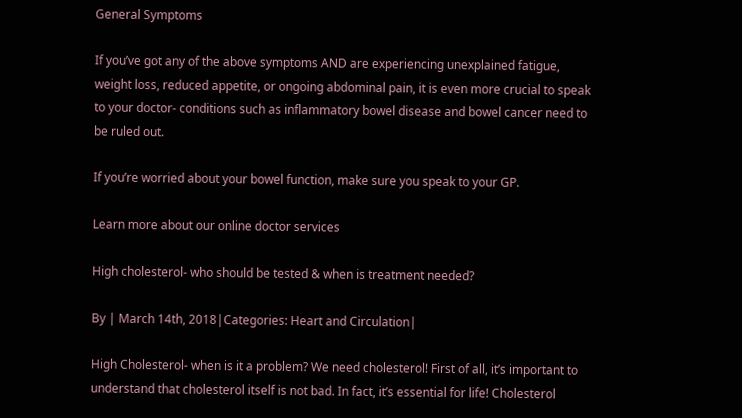General Symptoms

If you’ve got any of the above symptoms AND are experiencing unexplained fatigue, weight loss, reduced appetite, or ongoing abdominal pain, it is even more crucial to speak to your doctor- conditions such as inflammatory bowel disease and bowel cancer need to be ruled out.

If you’re worried about your bowel function, make sure you speak to your GP.

Learn more about our online doctor services

High cholesterol- who should be tested & when is treatment needed?

By | March 14th, 2018|Categories: Heart and Circulation|

High Cholesterol- when is it a problem? We need cholesterol! First of all, it’s important to understand that cholesterol itself is not bad. In fact, it’s essential for life! Cholesterol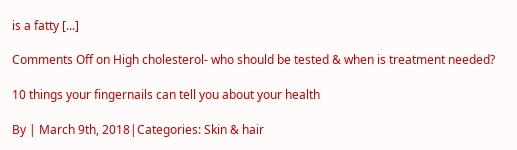is a fatty [...]

Comments Off on High cholesterol- who should be tested & when is treatment needed?

10 things your fingernails can tell you about your health

By | March 9th, 2018|Categories: Skin & hair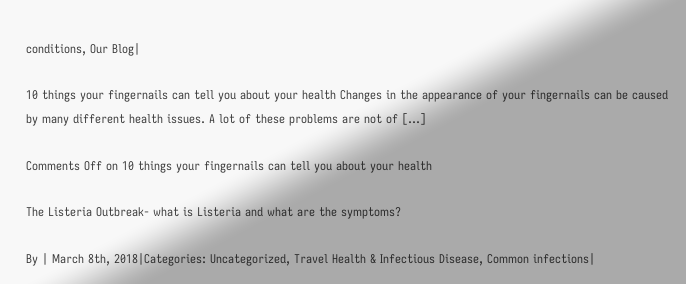conditions, Our Blog|

10 things your fingernails can tell you about your health Changes in the appearance of your fingernails can be caused by many different health issues. A lot of these problems are not of [...]

Comments Off on 10 things your fingernails can tell you about your health

The Listeria Outbreak- what is Listeria and what are the symptoms?

By | March 8th, 2018|Categories: Uncategorized, Travel Health & Infectious Disease, Common infections|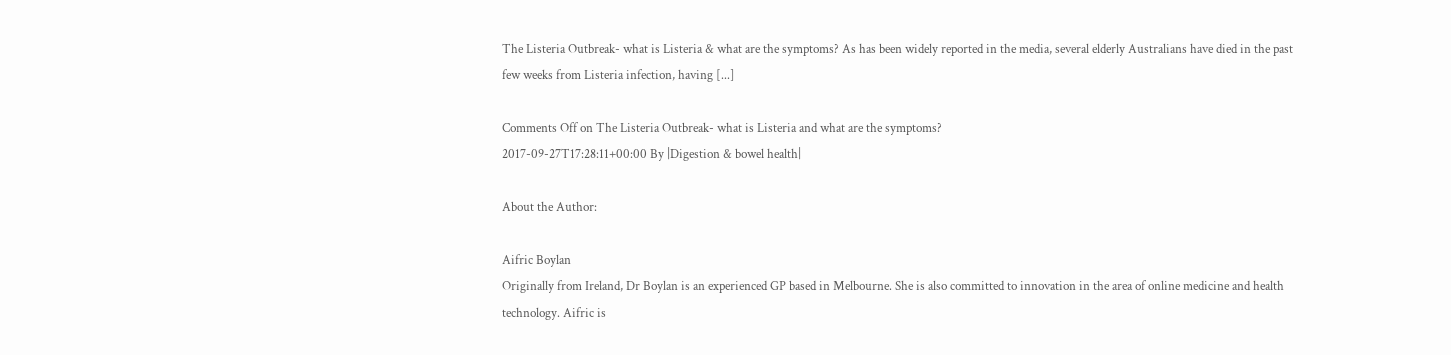The Listeria Outbreak- what is Listeria & what are the symptoms? As has been widely reported in the media, several elderly Australians have died in the past few weeks from Listeria infection, having [...]

Comments Off on The Listeria Outbreak- what is Listeria and what are the symptoms?
2017-09-27T17:28:11+00:00 By |Digestion & bowel health|

About the Author:

Aifric Boylan
Originally from Ireland, Dr Boylan is an experienced GP based in Melbourne. She is also committed to innovation in the area of online medicine and health technology. Aifric is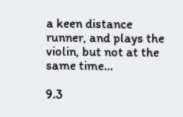a keen distance runner, and plays the violin, but not at the same time…

9.3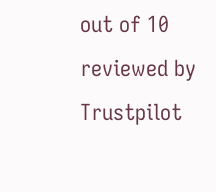out of 10
reviewed by Trustpilot